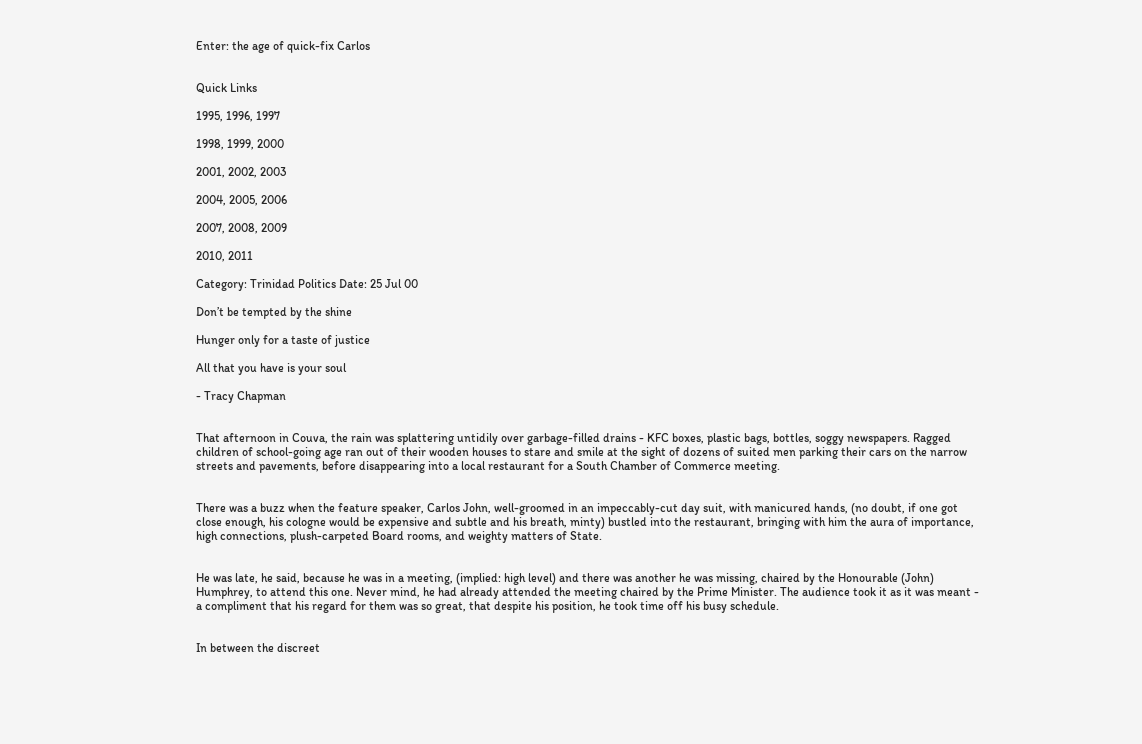Enter: the age of quick-fix Carlos


Quick Links

1995, 1996, 1997

1998, 1999, 2000

2001, 2002, 2003

2004, 2005, 2006

2007, 2008, 2009

2010, 2011

Category: Trinidad Politics Date: 25 Jul 00

Don’t be tempted by the shine

Hunger only for a taste of justice

All that you have is your soul

- Tracy Chapman


That afternoon in Couva, the rain was splattering untidily over garbage-filled drains - KFC boxes, plastic bags, bottles, soggy newspapers. Ragged children of school-going age ran out of their wooden houses to stare and smile at the sight of dozens of suited men parking their cars on the narrow streets and pavements, before disappearing into a local restaurant for a South Chamber of Commerce meeting.


There was a buzz when the feature speaker, Carlos John, well-groomed in an impeccably-cut day suit, with manicured hands, (no doubt, if one got close enough, his cologne would be expensive and subtle and his breath, minty) bustled into the restaurant, bringing with him the aura of importance, high connections, plush-carpeted Board rooms, and weighty matters of State.


He was late, he said, because he was in a meeting, (implied: high level) and there was another he was missing, chaired by the Honourable (John) Humphrey, to attend this one. Never mind, he had already attended the meeting chaired by the Prime Minister. The audience took it as it was meant - a compliment that his regard for them was so great, that despite his position, he took time off his busy schedule.


In between the discreet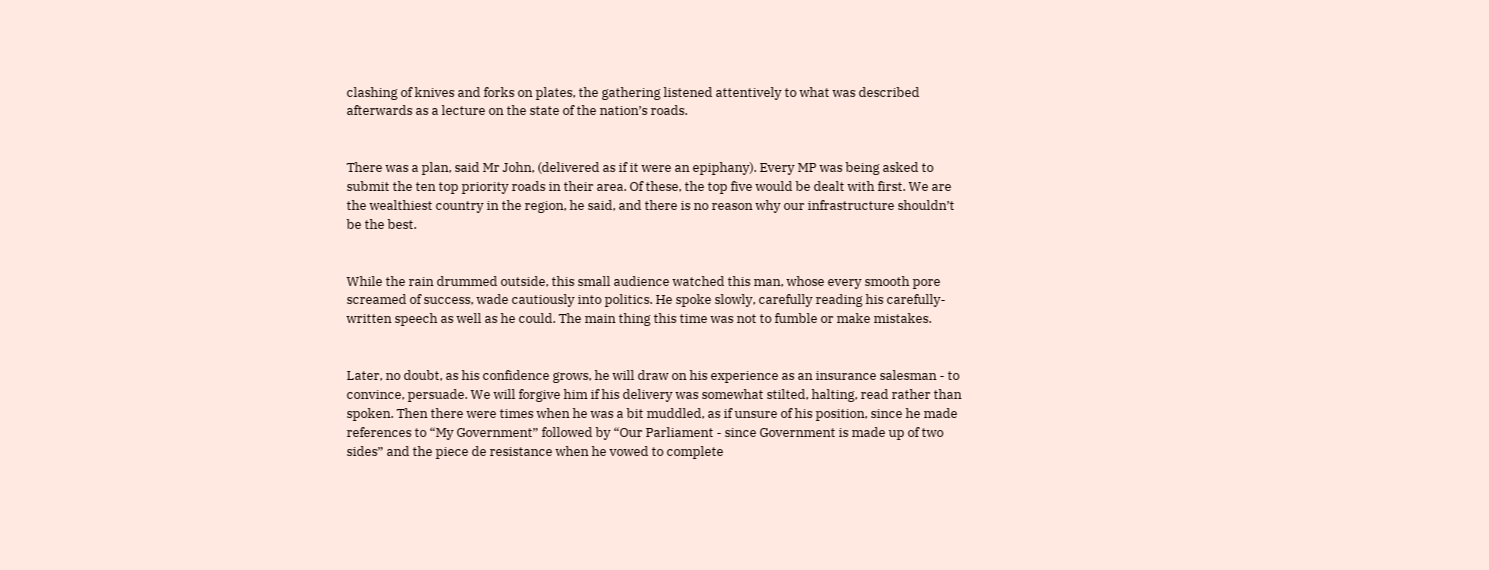clashing of knives and forks on plates, the gathering listened attentively to what was described afterwards as a lecture on the state of the nation’s roads.


There was a plan, said Mr John, (delivered as if it were an epiphany). Every MP was being asked to submit the ten top priority roads in their area. Of these, the top five would be dealt with first. We are the wealthiest country in the region, he said, and there is no reason why our infrastructure shouldn’t be the best.


While the rain drummed outside, this small audience watched this man, whose every smooth pore screamed of success, wade cautiously into politics. He spoke slowly, carefully reading his carefully-written speech as well as he could. The main thing this time was not to fumble or make mistakes.


Later, no doubt, as his confidence grows, he will draw on his experience as an insurance salesman - to convince, persuade. We will forgive him if his delivery was somewhat stilted, halting, read rather than spoken. Then there were times when he was a bit muddled, as if unsure of his position, since he made references to “My Government” followed by “Our Parliament - since Government is made up of two sides” and the piece de resistance when he vowed to complete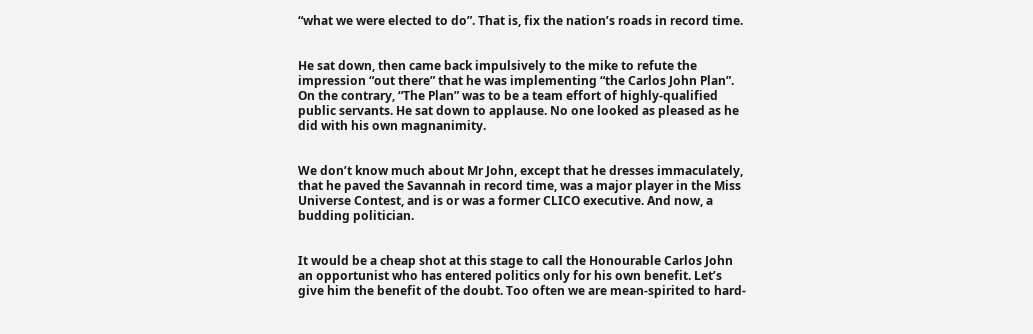“what we were elected to do”. That is, fix the nation’s roads in record time.


He sat down, then came back impulsively to the mike to refute the impression “out there” that he was implementing “the Carlos John Plan”. On the contrary, “The Plan” was to be a team effort of highly-qualified public servants. He sat down to applause. No one looked as pleased as he did with his own magnanimity.


We don’t know much about Mr John, except that he dresses immaculately, that he paved the Savannah in record time, was a major player in the Miss Universe Contest, and is or was a former CLICO executive. And now, a budding politician.


It would be a cheap shot at this stage to call the Honourable Carlos John an opportunist who has entered politics only for his own benefit. Let’s give him the benefit of the doubt. Too often we are mean-spirited to hard-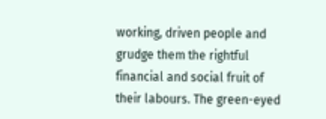working, driven people and grudge them the rightful financial and social fruit of their labours. The green-eyed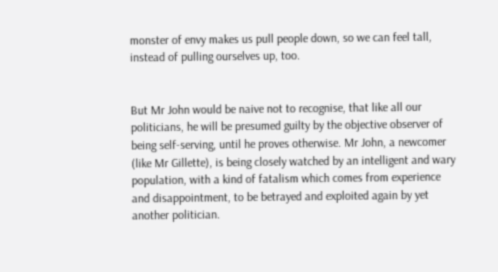monster of envy makes us pull people down, so we can feel tall, instead of pulling ourselves up, too.


But Mr John would be naive not to recognise, that like all our politicians, he will be presumed guilty by the objective observer of being self-serving, until he proves otherwise. Mr John, a newcomer (like Mr Gillette), is being closely watched by an intelligent and wary population, with a kind of fatalism which comes from experience and disappointment, to be betrayed and exploited again by yet another politician.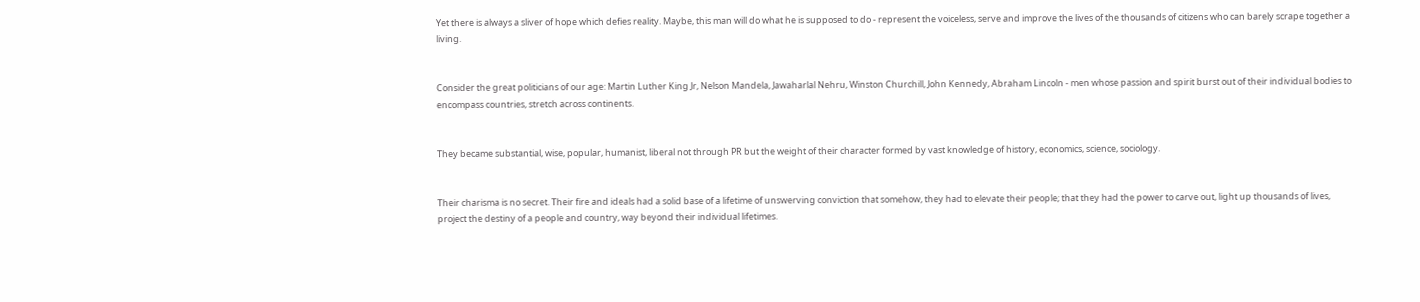Yet there is always a sliver of hope which defies reality. Maybe, this man will do what he is supposed to do - represent the voiceless, serve and improve the lives of the thousands of citizens who can barely scrape together a living.


Consider the great politicians of our age: Martin Luther King Jr, Nelson Mandela, Jawaharlal Nehru, Winston Churchill, John Kennedy, Abraham Lincoln - men whose passion and spirit burst out of their individual bodies to encompass countries, stretch across continents.


They became substantial, wise, popular, humanist, liberal not through PR but the weight of their character formed by vast knowledge of history, economics, science, sociology.


Their charisma is no secret. Their fire and ideals had a solid base of a lifetime of unswerving conviction that somehow, they had to elevate their people; that they had the power to carve out, light up thousands of lives, project the destiny of a people and country, way beyond their individual lifetimes.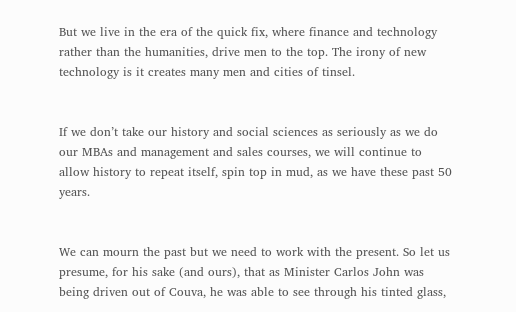But we live in the era of the quick fix, where finance and technology rather than the humanities, drive men to the top. The irony of new technology is it creates many men and cities of tinsel.


If we don’t take our history and social sciences as seriously as we do our MBAs and management and sales courses, we will continue to allow history to repeat itself, spin top in mud, as we have these past 50 years.


We can mourn the past but we need to work with the present. So let us presume, for his sake (and ours), that as Minister Carlos John was being driven out of Couva, he was able to see through his tinted glass,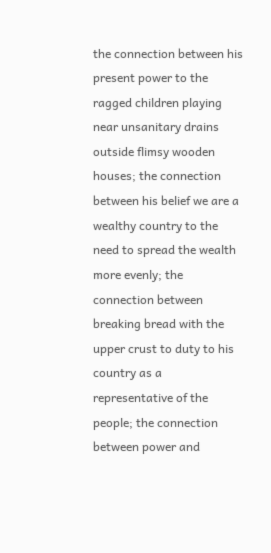the connection between his present power to the ragged children playing near unsanitary drains outside flimsy wooden houses; the connection between his belief we are a wealthy country to the need to spread the wealth more evenly; the connection between breaking bread with the upper crust to duty to his country as a representative of the people; the connection between power and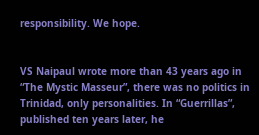responsibility. We hope.


VS Naipaul wrote more than 43 years ago in “The Mystic Masseur”, there was no politics in Trinidad, only personalities. In “Guerrillas”, published ten years later, he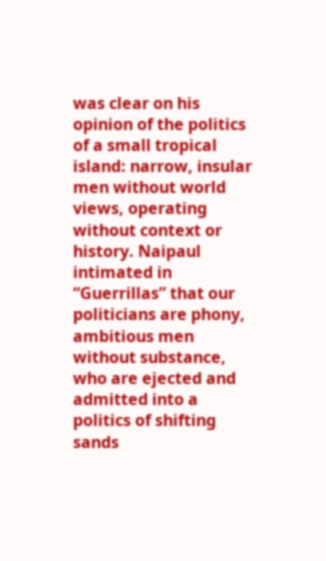was clear on his opinion of the politics of a small tropical island: narrow, insular men without world views, operating without context or history. Naipaul intimated in “Guerrillas” that our politicians are phony, ambitious men without substance, who are ejected and admitted into a politics of shifting sands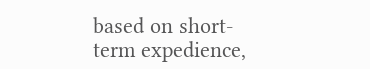based on short-term expedience,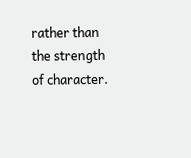rather than the strength of character.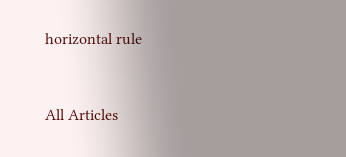horizontal rule



All Articles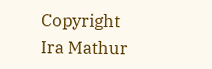Copyright Ira Mathur